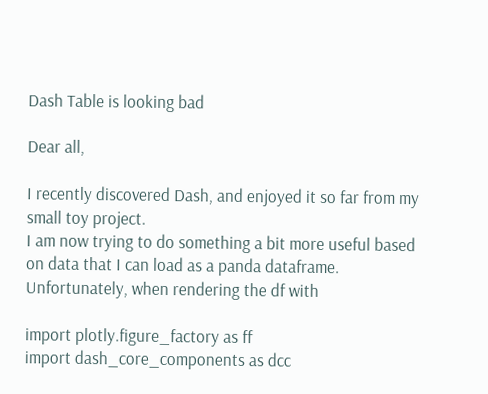Dash Table is looking bad

Dear all,

I recently discovered Dash, and enjoyed it so far from my small toy project.
I am now trying to do something a bit more useful based on data that I can load as a panda dataframe.
Unfortunately, when rendering the df with

import plotly.figure_factory as ff
import dash_core_components as dcc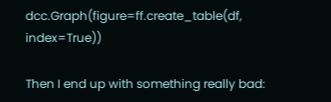dcc.Graph(figure=ff.create_table(df, index=True))

Then I end up with something really bad: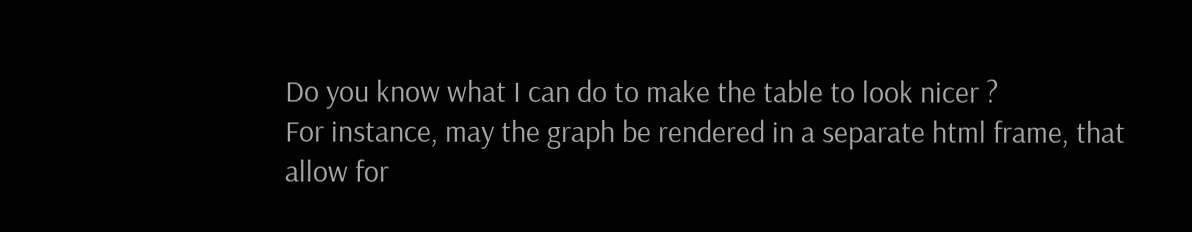Do you know what I can do to make the table to look nicer ?
For instance, may the graph be rendered in a separate html frame, that allow for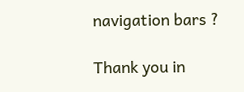navigation bars ?

Thank you in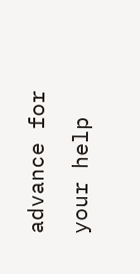advance for your help